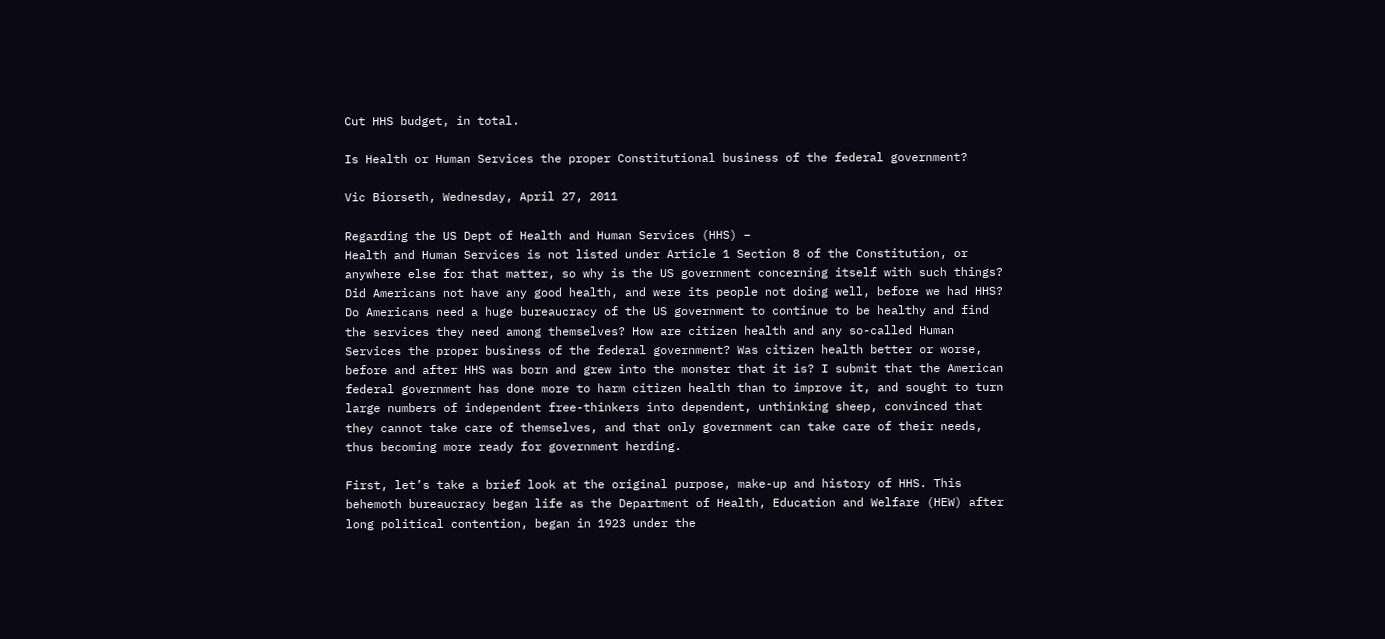Cut HHS budget, in total.

Is Health or Human Services the proper Constitutional business of the federal government?

Vic Biorseth, Wednesday, April 27, 2011

Regarding the US Dept of Health and Human Services (HHS) –
Health and Human Services is not listed under Article 1 Section 8 of the Constitution, or anywhere else for that matter, so why is the US government concerning itself with such things? Did Americans not have any good health, and were its people not doing well, before we had HHS? Do Americans need a huge bureaucracy of the US government to continue to be healthy and find the services they need among themselves? How are citizen health and any so-called Human Services the proper business of the federal government? Was citizen health better or worse, before and after HHS was born and grew into the monster that it is? I submit that the American federal government has done more to harm citizen health than to improve it, and sought to turn large numbers of independent free-thinkers into dependent, unthinking sheep, convinced that they cannot take care of themselves, and that only government can take care of their needs, thus becoming more ready for government herding.

First, let’s take a brief look at the original purpose, make-up and history of HHS. This behemoth bureaucracy began life as the Department of Health, Education and Welfare (HEW) after long political contention, began in 1923 under the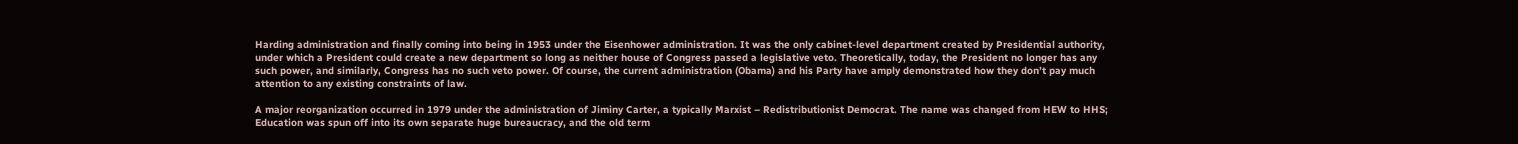Harding administration and finally coming into being in 1953 under the Eisenhower administration. It was the only cabinet-level department created by Presidential authority, under which a President could create a new department so long as neither house of Congress passed a legislative veto. Theoretically, today, the President no longer has any such power, and similarly, Congress has no such veto power. Of course, the current administration (Obama) and his Party have amply demonstrated how they don’t pay much attention to any existing constraints of law.

A major reorganization occurred in 1979 under the administration of Jiminy Carter, a typically Marxist – Redistributionist Democrat. The name was changed from HEW to HHS; Education was spun off into its own separate huge bureaucracy, and the old term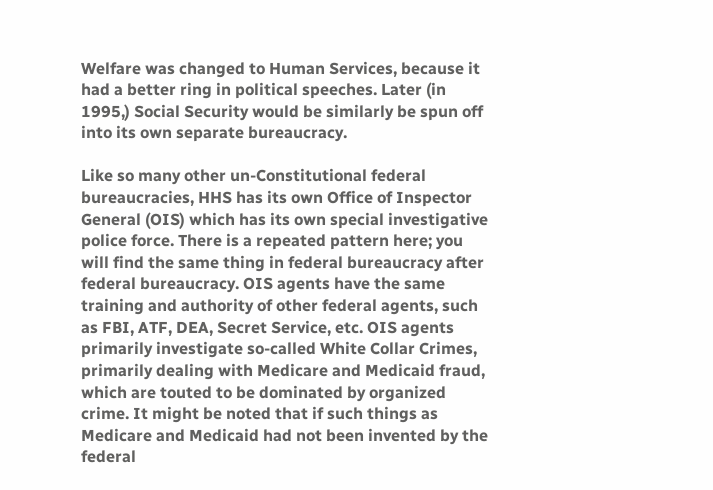Welfare was changed to Human Services, because it had a better ring in political speeches. Later (in 1995,) Social Security would be similarly be spun off into its own separate bureaucracy.

Like so many other un-Constitutional federal bureaucracies, HHS has its own Office of Inspector General (OIS) which has its own special investigative police force. There is a repeated pattern here; you will find the same thing in federal bureaucracy after federal bureaucracy. OIS agents have the same training and authority of other federal agents, such as FBI, ATF, DEA, Secret Service, etc. OIS agents primarily investigate so-called White Collar Crimes, primarily dealing with Medicare and Medicaid fraud, which are touted to be dominated by organized crime. It might be noted that if such things as Medicare and Medicaid had not been invented by the federal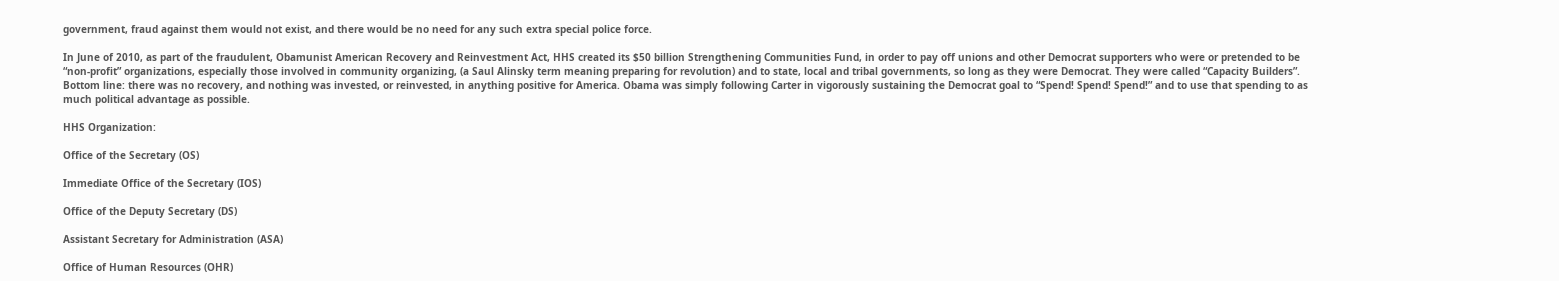government, fraud against them would not exist, and there would be no need for any such extra special police force.

In June of 2010, as part of the fraudulent, Obamunist American Recovery and Reinvestment Act, HHS created its $50 billion Strengthening Communities Fund, in order to pay off unions and other Democrat supporters who were or pretended to be “non-profit” organizations, especially those involved in community organizing, (a Saul Alinsky term meaning preparing for revolution) and to state, local and tribal governments, so long as they were Democrat. They were called “Capacity Builders”. Bottom line: there was no recovery, and nothing was invested, or reinvested, in anything positive for America. Obama was simply following Carter in vigorously sustaining the Democrat goal to “Spend! Spend! Spend!” and to use that spending to as much political advantage as possible.

HHS Organization:

Office of the Secretary (OS)

Immediate Office of the Secretary (IOS)

Office of the Deputy Secretary (DS)

Assistant Secretary for Administration (ASA)

Office of Human Resources (OHR)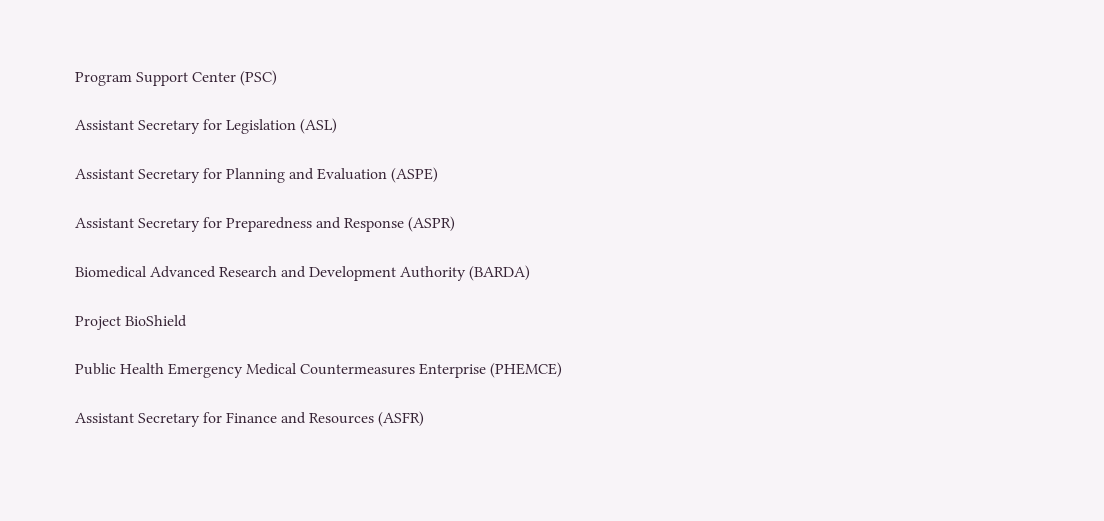Program Support Center (PSC)

Assistant Secretary for Legislation (ASL)

Assistant Secretary for Planning and Evaluation (ASPE)

Assistant Secretary for Preparedness and Response (ASPR)

Biomedical Advanced Research and Development Authority (BARDA)

Project BioShield

Public Health Emergency Medical Countermeasures Enterprise (PHEMCE)

Assistant Secretary for Finance and Resources (ASFR)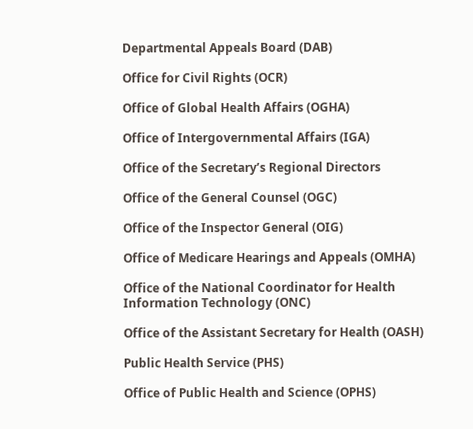Departmental Appeals Board (DAB)

Office for Civil Rights (OCR)

Office of Global Health Affairs (OGHA)

Office of Intergovernmental Affairs (IGA)

Office of the Secretary’s Regional Directors

Office of the General Counsel (OGC)

Office of the Inspector General (OIG)

Office of Medicare Hearings and Appeals (OMHA)

Office of the National Coordinator for Health Information Technology (ONC)

Office of the Assistant Secretary for Health (OASH)

Public Health Service (PHS)

Office of Public Health and Science (OPHS)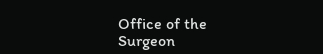Office of the Surgeon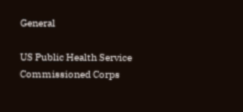General

US Public Health Service Commissioned Corps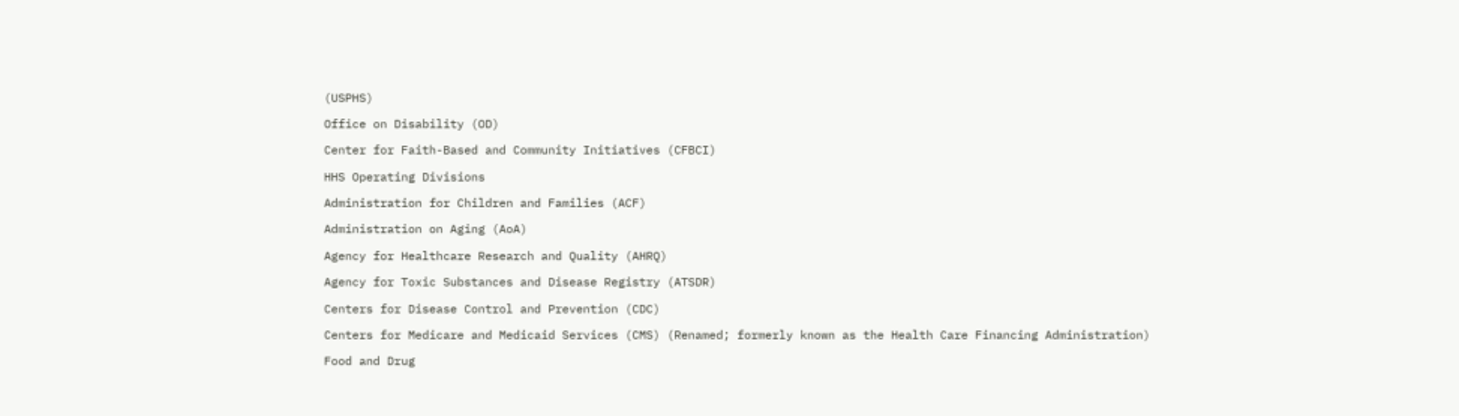(USPHS)

Office on Disability (OD)

Center for Faith-Based and Community Initiatives (CFBCI)

HHS Operating Divisions

Administration for Children and Families (ACF)

Administration on Aging (AoA)

Agency for Healthcare Research and Quality (AHRQ)

Agency for Toxic Substances and Disease Registry (ATSDR)

Centers for Disease Control and Prevention (CDC)

Centers for Medicare and Medicaid Services (CMS) (Renamed; formerly known as the Health Care Financing Administration)

Food and Drug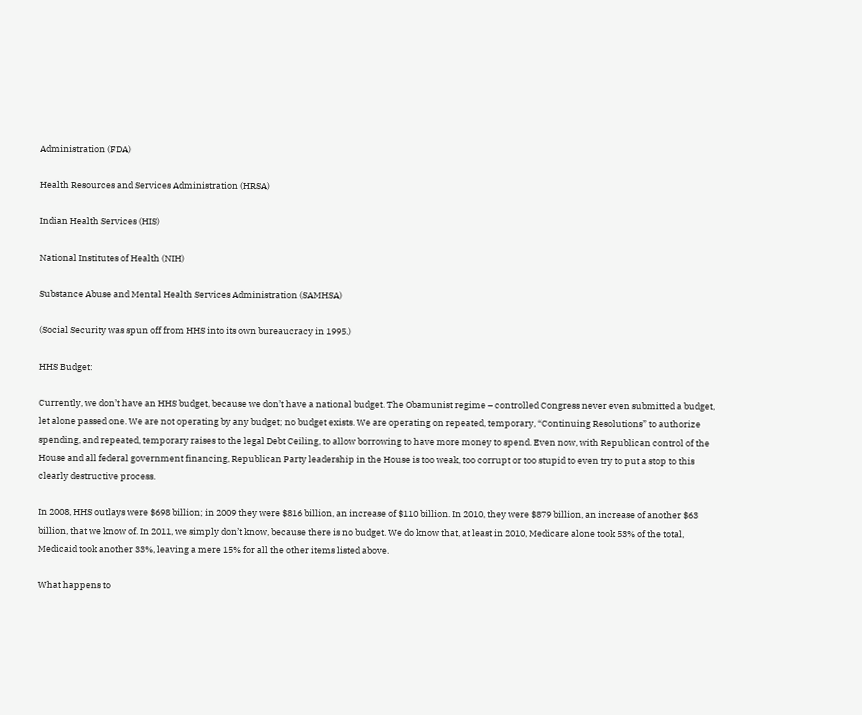Administration (FDA)

Health Resources and Services Administration (HRSA)

Indian Health Services (HIS)

National Institutes of Health (NIH)

Substance Abuse and Mental Health Services Administration (SAMHSA)

(Social Security was spun off from HHS into its own bureaucracy in 1995.)

HHS Budget:

Currently, we don’t have an HHS budget, because we don’t have a national budget. The Obamunist regime – controlled Congress never even submitted a budget, let alone passed one. We are not operating by any budget; no budget exists. We are operating on repeated, temporary, “Continuing Resolutions” to authorize spending, and repeated, temporary raises to the legal Debt Ceiling, to allow borrowing to have more money to spend. Even now, with Republican control of the House and all federal government financing, Republican Party leadership in the House is too weak, too corrupt or too stupid to even try to put a stop to this clearly destructive process.

In 2008, HHS outlays were $698 billion; in 2009 they were $816 billion, an increase of $110 billion. In 2010, they were $879 billion, an increase of another $63 billion, that we know of. In 2011, we simply don’t know, because there is no budget. We do know that, at least in 2010, Medicare alone took 53% of the total, Medicaid took another 33%, leaving a mere 15% for all the other items listed above.

What happens to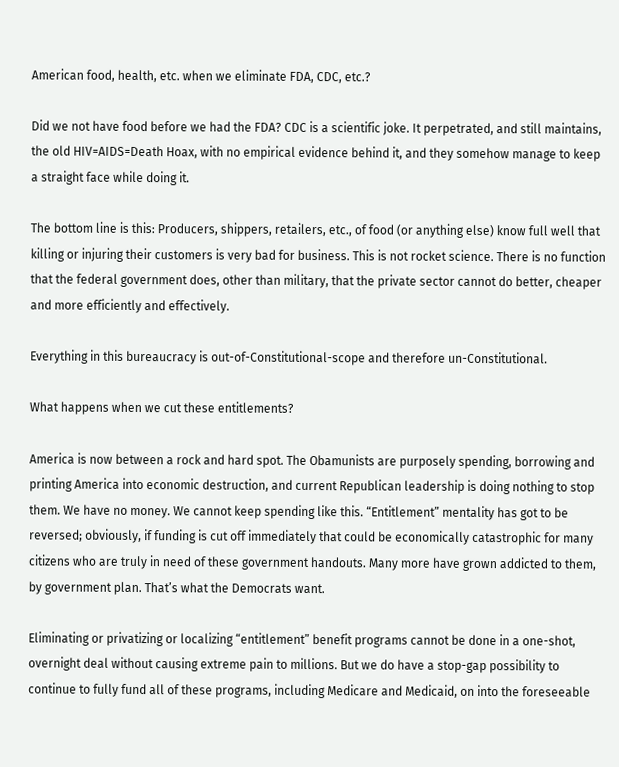American food, health, etc. when we eliminate FDA, CDC, etc.?

Did we not have food before we had the FDA? CDC is a scientific joke. It perpetrated, and still maintains, the old HIV=AIDS=Death Hoax, with no empirical evidence behind it, and they somehow manage to keep a straight face while doing it.

The bottom line is this: Producers, shippers, retailers, etc., of food (or anything else) know full well that killing or injuring their customers is very bad for business. This is not rocket science. There is no function that the federal government does, other than military, that the private sector cannot do better, cheaper and more efficiently and effectively.

Everything in this bureaucracy is out-of-Constitutional-scope and therefore un-Constitutional.

What happens when we cut these entitlements?

America is now between a rock and hard spot. The Obamunists are purposely spending, borrowing and printing America into economic destruction, and current Republican leadership is doing nothing to stop them. We have no money. We cannot keep spending like this. “Entitlement” mentality has got to be reversed; obviously, if funding is cut off immediately that could be economically catastrophic for many citizens who are truly in need of these government handouts. Many more have grown addicted to them, by government plan. That’s what the Democrats want.

Eliminating or privatizing or localizing “entitlement” benefit programs cannot be done in a one-shot, overnight deal without causing extreme pain to millions. But we do have a stop-gap possibility to continue to fully fund all of these programs, including Medicare and Medicaid, on into the foreseeable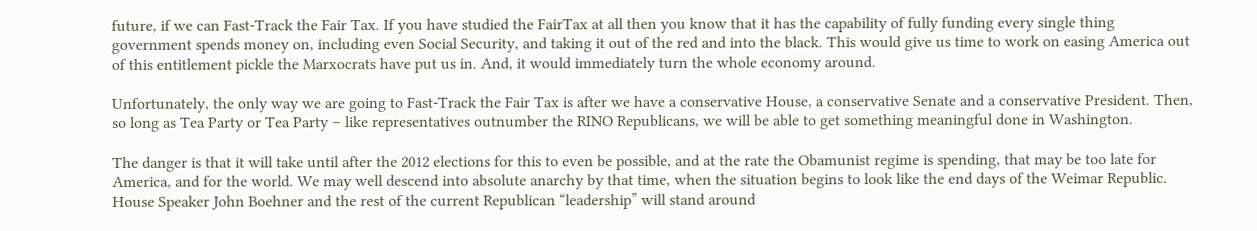future, if we can Fast-Track the Fair Tax. If you have studied the FairTax at all then you know that it has the capability of fully funding every single thing government spends money on, including even Social Security, and taking it out of the red and into the black. This would give us time to work on easing America out of this entitlement pickle the Marxocrats have put us in. And, it would immediately turn the whole economy around.

Unfortunately, the only way we are going to Fast-Track the Fair Tax is after we have a conservative House, a conservative Senate and a conservative President. Then, so long as Tea Party or Tea Party – like representatives outnumber the RINO Republicans, we will be able to get something meaningful done in Washington.

The danger is that it will take until after the 2012 elections for this to even be possible, and at the rate the Obamunist regime is spending, that may be too late for America, and for the world. We may well descend into absolute anarchy by that time, when the situation begins to look like the end days of the Weimar Republic. House Speaker John Boehner and the rest of the current Republican “leadership” will stand around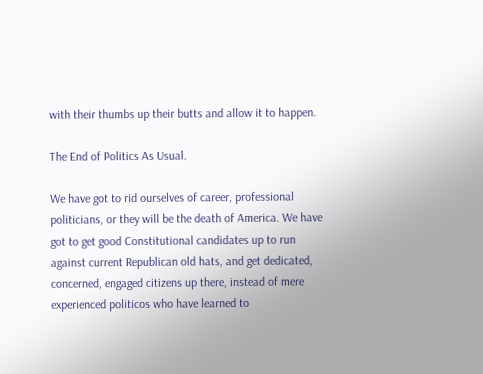with their thumbs up their butts and allow it to happen.

The End of Politics As Usual.

We have got to rid ourselves of career, professional politicians, or they will be the death of America. We have got to get good Constitutional candidates up to run against current Republican old hats, and get dedicated, concerned, engaged citizens up there, instead of mere experienced politicos who have learned to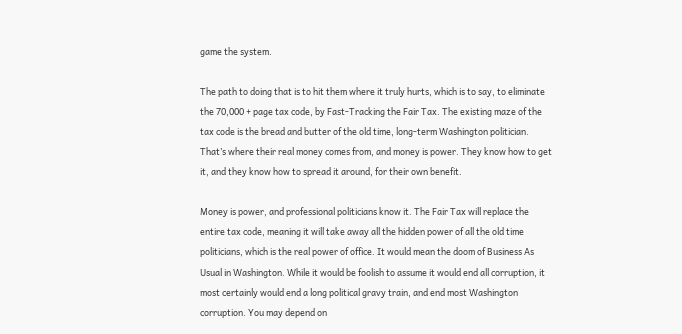game the system.

The path to doing that is to hit them where it truly hurts, which is to say, to eliminate the 70,000 + page tax code, by Fast-Tracking the Fair Tax. The existing maze of the tax code is the bread and butter of the old time, long-term Washington politician. That’s where their real money comes from, and money is power. They know how to get it, and they know how to spread it around, for their own benefit.

Money is power, and professional politicians know it. The Fair Tax will replace the entire tax code, meaning it will take away all the hidden power of all the old time politicians, which is the real power of office. It would mean the doom of Business As Usual in Washington. While it would be foolish to assume it would end all corruption, it most certainly would end a long political gravy train, and end most Washington corruption. You may depend on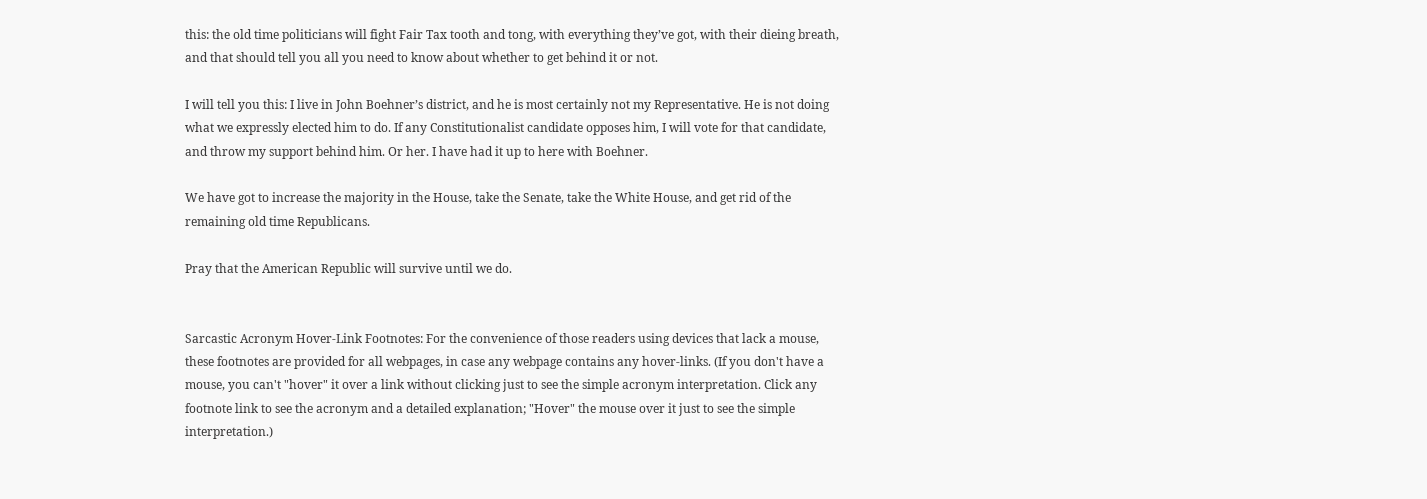this: the old time politicians will fight Fair Tax tooth and tong, with everything they’ve got, with their dieing breath, and that should tell you all you need to know about whether to get behind it or not.

I will tell you this: I live in John Boehner’s district, and he is most certainly not my Representative. He is not doing what we expressly elected him to do. If any Constitutionalist candidate opposes him, I will vote for that candidate, and throw my support behind him. Or her. I have had it up to here with Boehner.

We have got to increase the majority in the House, take the Senate, take the White House, and get rid of the remaining old time Republicans.

Pray that the American Republic will survive until we do.


Sarcastic Acronym Hover-Link Footnotes: For the convenience of those readers using devices that lack a mouse, these footnotes are provided for all webpages, in case any webpage contains any hover-links. (If you don't have a mouse, you can't "hover" it over a link without clicking just to see the simple acronym interpretation. Click any footnote link to see the acronym and a detailed explanation; "Hover" the mouse over it just to see the simple interpretation.)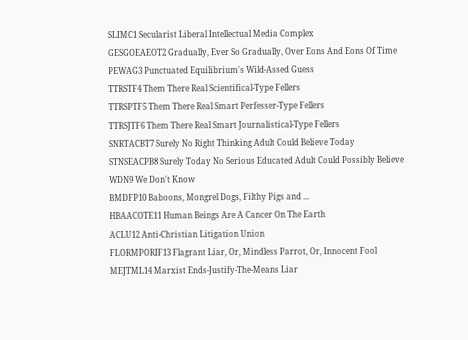SLIMC1 Secularist Liberal Intellectual Media Complex
GESGOEAEOT2 Gradually, Ever So Gradually, Over Eons And Eons Of Time
PEWAG3 Punctuated Equilibrium's Wild-Assed Guess
TTRSTF4 Them There Real Scientifical-Type Fellers
TTRSPTF5 Them There Real Smart Perfesser-Type Fellers
TTRSJTF6 Them There Real Smart Journalistical-Type Fellers
SNRTACBT7 Surely No Right Thinking Adult Could Believe Today
STNSEACPB8 Surely Today No Serious Educated Adult Could Possibly Believe
WDN9 We Don't Know
BMDFP10 Baboons, Mongrel Dogs, Filthy Pigs and ...
HBAACOTE11 Human Beings Are A Cancer On The Earth
ACLU12 Anti-Christian Litigation Union
FLORMPORIF13 Flagrant Liar, Or, Mindless Parrot, Or, Innocent Fool
MEJTML14 Marxist Ends-Justify-The-Means Liar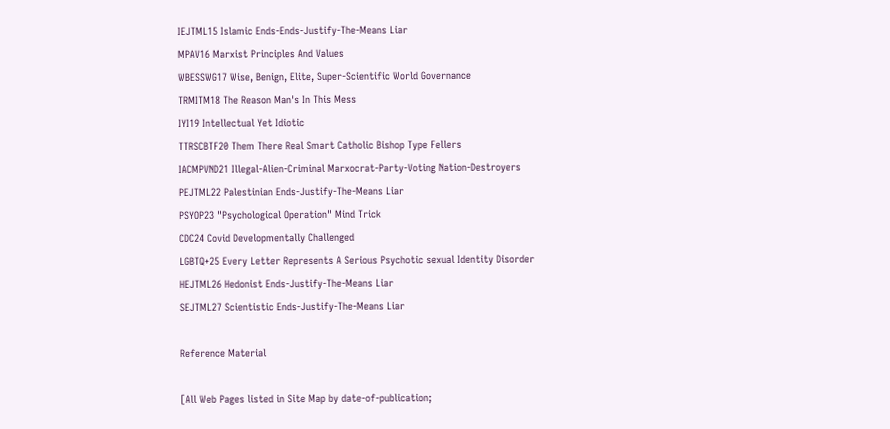IEJTML15 Islamic Ends-Ends-Justify-The-Means Liar
MPAV16 Marxist Principles And Values
WBESSWG17 Wise, Benign, Elite, Super-Scientific World Governance
TRMITM18 The Reason Man's In This Mess
IYI19 Intellectual Yet Idiotic
TTRSCBTF20 Them There Real Smart Catholic Bishop Type Fellers
IACMPVND21 Illegal-Alien-Criminal Marxocrat-Party-Voting Nation-Destroyers
PEJTML22 Palestinian Ends-Justify-The-Means Liar
PSYOP23 "Psychological Operation" Mind Trick
CDC24 Covid Developmentally Challenged
LGBTQ+25 Every Letter Represents A Serious Psychotic sexual Identity Disorder
HEJTML26 Hedonist Ends-Justify-The-Means Liar
SEJTML27 Scientistic Ends-Justify-The-Means Liar

Reference Material

[All Web Pages listed in Site Map by date-of-publication;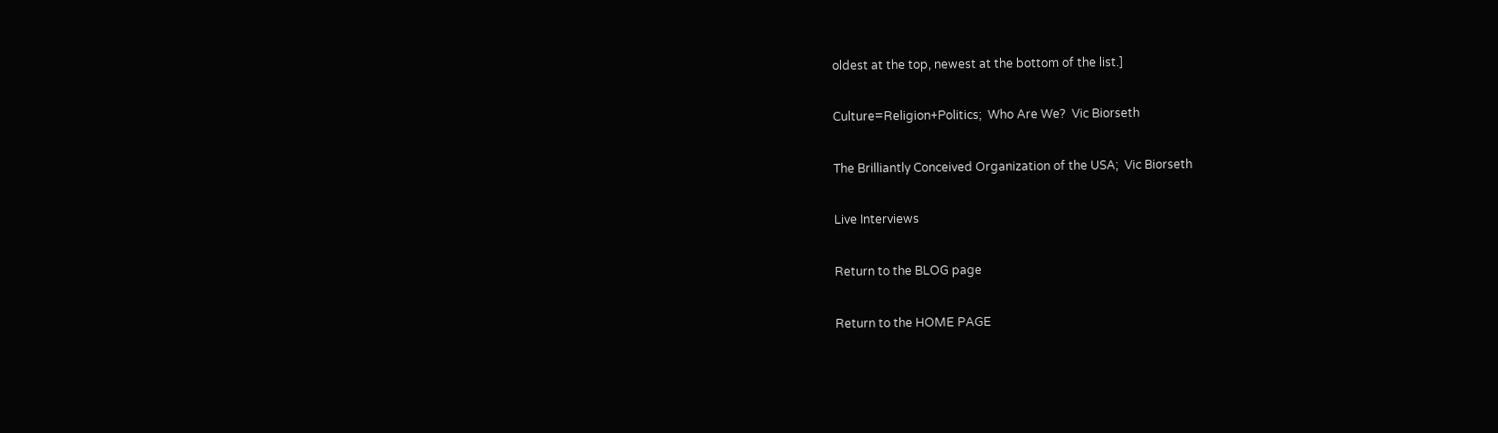oldest at the top, newest at the bottom of the list.]

Culture=Religion+Politics;  Who Are We?  Vic Biorseth

The Brilliantly Conceived Organization of the USA;  Vic Biorseth

Live Interviews

Return to the BLOG page

Return to the HOME PAGE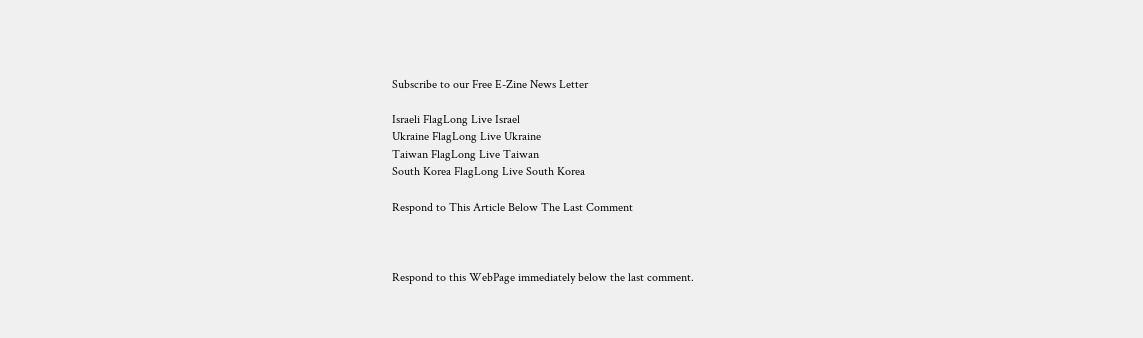Subscribe to our Free E-Zine News Letter

Israeli FlagLong Live Israel
Ukraine FlagLong Live Ukraine
Taiwan FlagLong Live Taiwan
South Korea FlagLong Live South Korea

Respond to This Article Below The Last Comment



Respond to this WebPage immediately below the last comment.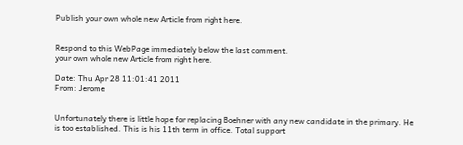Publish your own whole new Article from right here.


Respond to this WebPage immediately below the last comment.
your own whole new Article from right here.

Date: Thu Apr 28 11:01:41 2011
From: Jerome


Unfortunately there is little hope for replacing Boehner with any new candidate in the primary. He is too established. This is his 11th term in office. Total support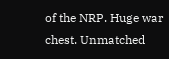of the NRP. Huge war chest. Unmatched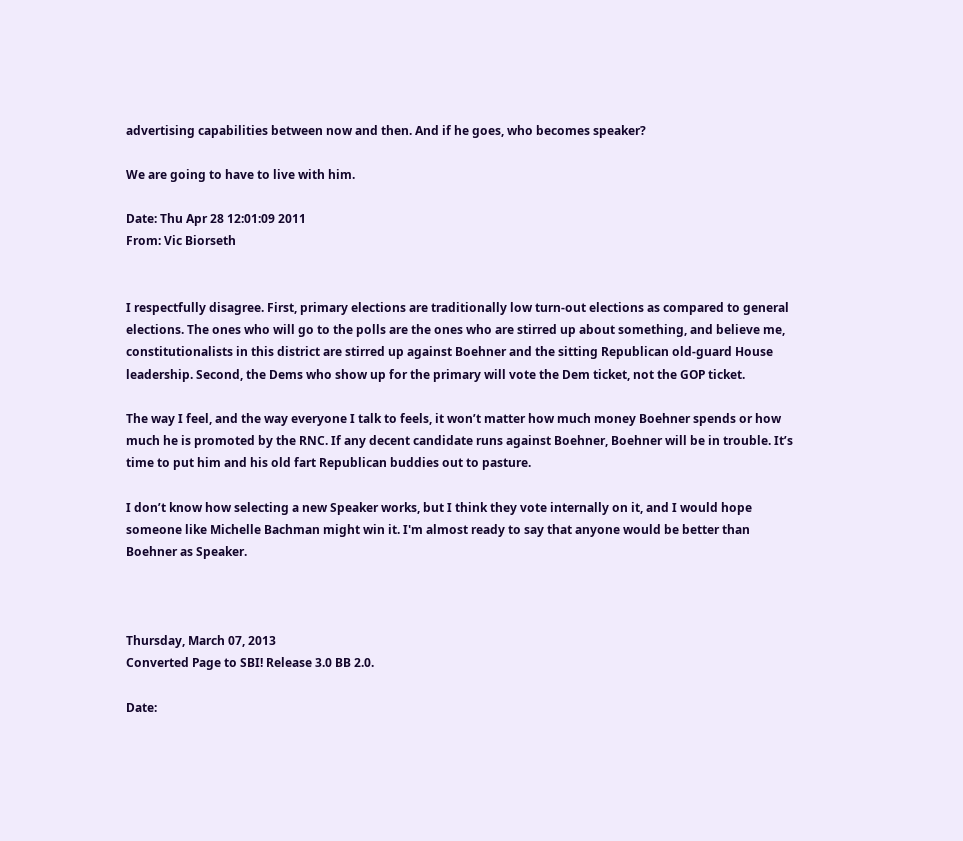advertising capabilities between now and then. And if he goes, who becomes speaker?

We are going to have to live with him.

Date: Thu Apr 28 12:01:09 2011
From: Vic Biorseth


I respectfully disagree. First, primary elections are traditionally low turn-out elections as compared to general elections. The ones who will go to the polls are the ones who are stirred up about something, and believe me, constitutionalists in this district are stirred up against Boehner and the sitting Republican old-guard House leadership. Second, the Dems who show up for the primary will vote the Dem ticket, not the GOP ticket.

The way I feel, and the way everyone I talk to feels, it won’t matter how much money Boehner spends or how much he is promoted by the RNC. If any decent candidate runs against Boehner, Boehner will be in trouble. It’s time to put him and his old fart Republican buddies out to pasture.

I don’t know how selecting a new Speaker works, but I think they vote internally on it, and I would hope someone like Michelle Bachman might win it. I'm almost ready to say that anyone would be better than Boehner as Speaker.



Thursday, March 07, 2013
Converted Page to SBI! Release 3.0 BB 2.0.

Date: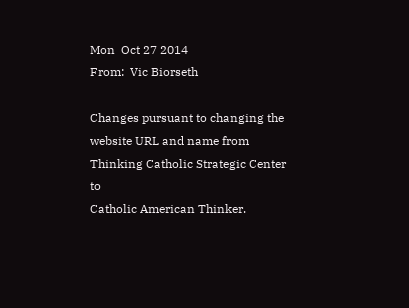Mon  Oct 27 2014
From:  Vic Biorseth

Changes pursuant to changing the website URL and name from
Thinking Catholic Strategic Center to
Catholic American Thinker.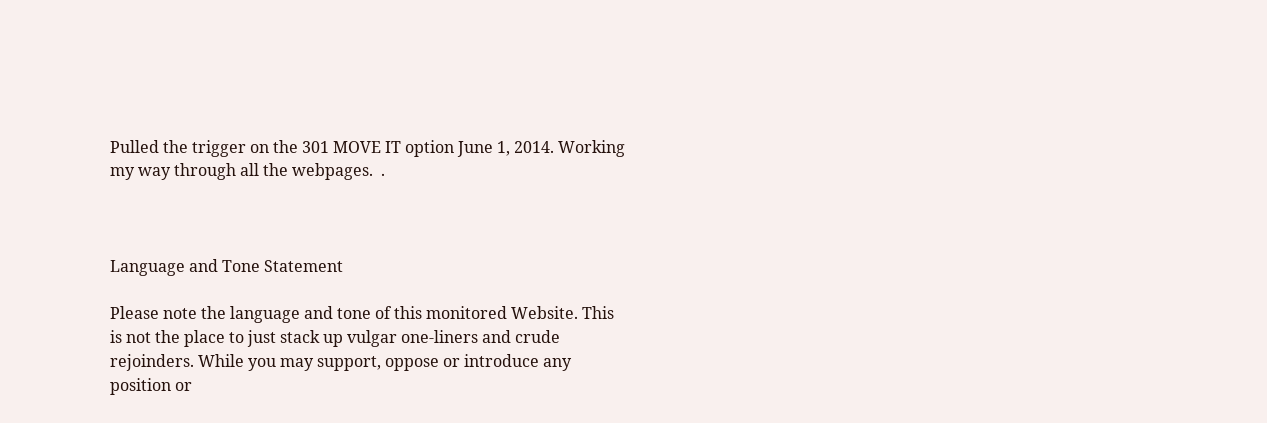Pulled the trigger on the 301 MOVE IT option June 1, 2014. Working my way through all the webpages.  .



Language and Tone Statement

Please note the language and tone of this monitored Website. This is not the place to just stack up vulgar one-liners and crude rejoinders. While you may support, oppose or introduce any position or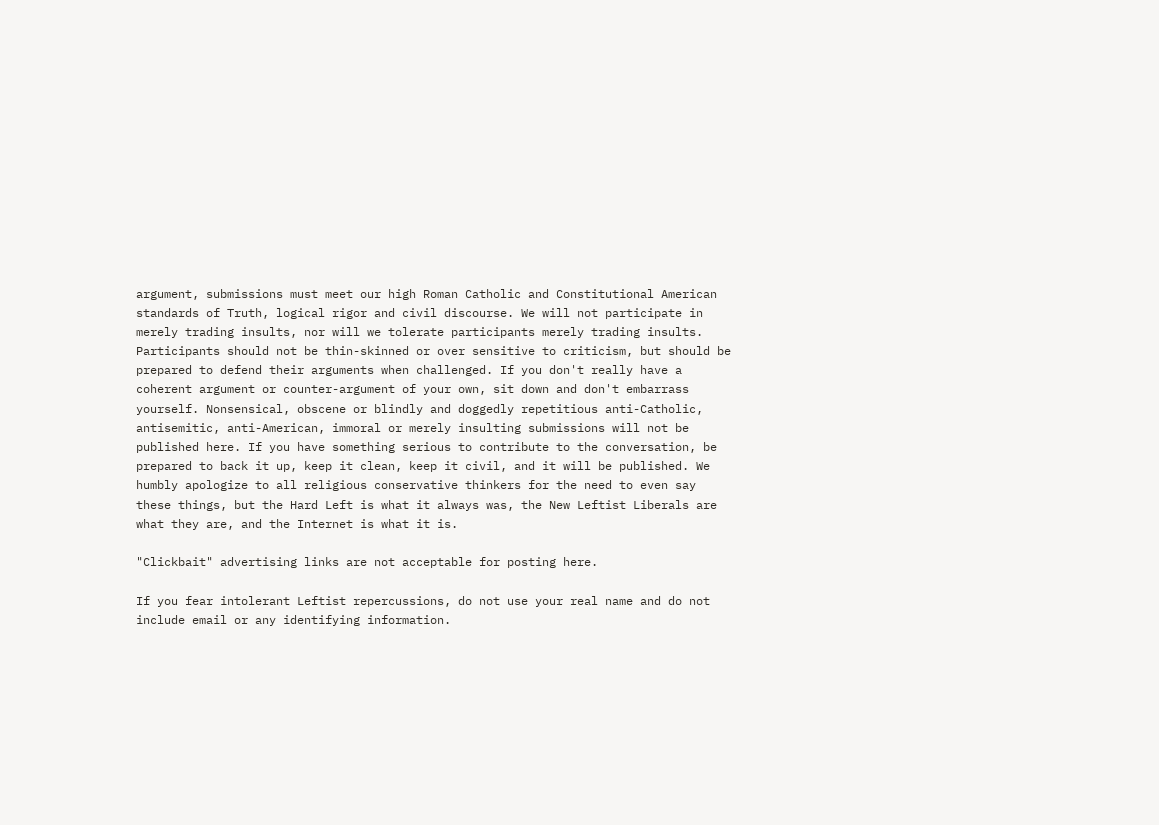argument, submissions must meet our high Roman Catholic and Constitutional American standards of Truth, logical rigor and civil discourse. We will not participate in merely trading insults, nor will we tolerate participants merely trading insults. Participants should not be thin-skinned or over sensitive to criticism, but should be prepared to defend their arguments when challenged. If you don't really have a coherent argument or counter-argument of your own, sit down and don't embarrass yourself. Nonsensical, obscene or blindly and doggedly repetitious anti-Catholic, antisemitic, anti-American, immoral or merely insulting submissions will not be published here. If you have something serious to contribute to the conversation, be prepared to back it up, keep it clean, keep it civil, and it will be published. We humbly apologize to all religious conservative thinkers for the need to even say these things, but the Hard Left is what it always was, the New Leftist Liberals are what they are, and the Internet is what it is.

"Clickbait" advertising links are not acceptable for posting here.

If you fear intolerant Leftist repercussions, do not use your real name and do not include email or any identifying information.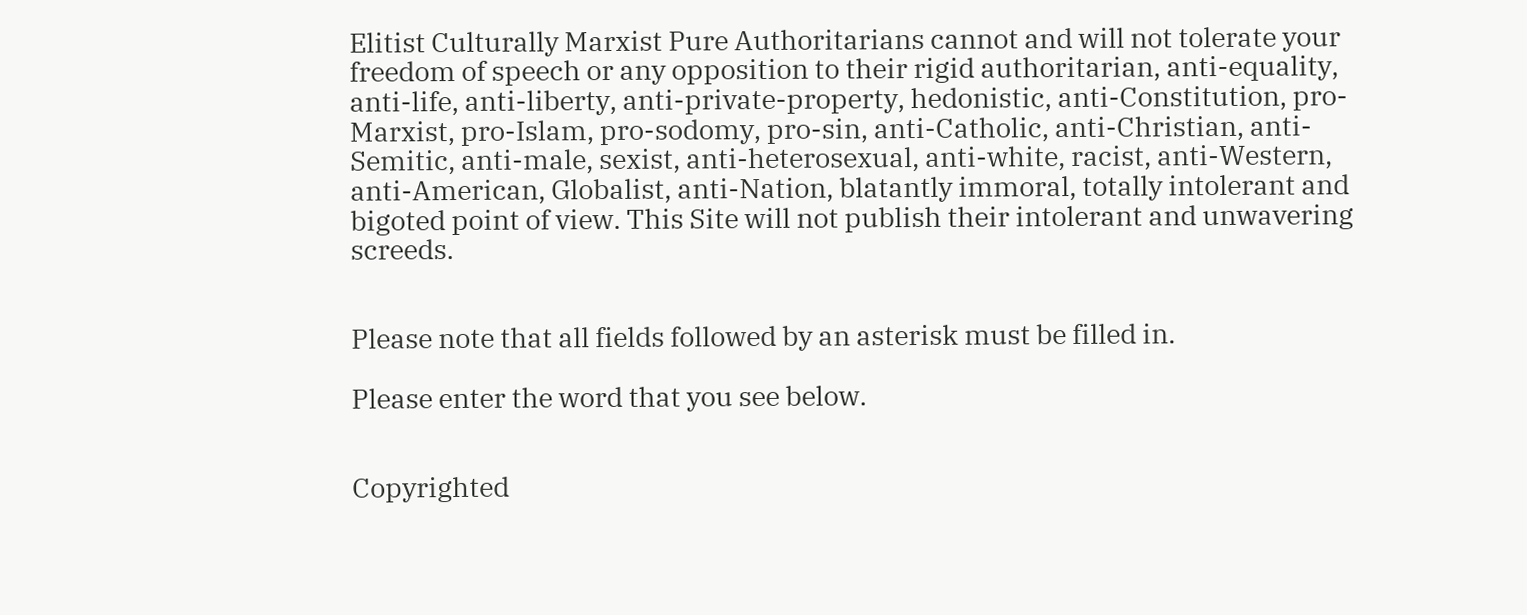Elitist Culturally Marxist Pure Authoritarians cannot and will not tolerate your freedom of speech or any opposition to their rigid authoritarian, anti-equality, anti-life, anti-liberty, anti-private-property, hedonistic, anti-Constitution, pro-Marxist, pro-Islam, pro-sodomy, pro-sin, anti-Catholic, anti-Christian, anti-Semitic, anti-male, sexist, anti-heterosexual, anti-white, racist, anti-Western, anti-American, Globalist, anti-Nation, blatantly immoral, totally intolerant and bigoted point of view. This Site will not publish their intolerant and unwavering screeds.


Please note that all fields followed by an asterisk must be filled in.

Please enter the word that you see below.


Copyrighted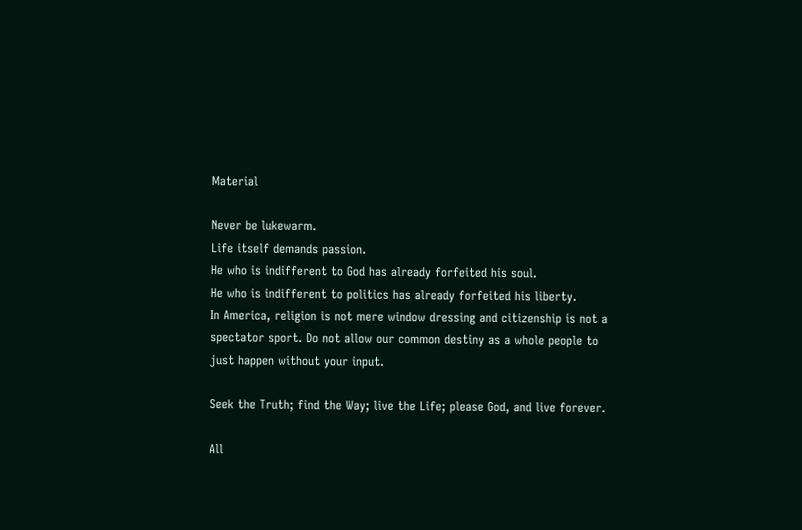Material

Never be lukewarm.
Life itself demands passion.
He who is indifferent to God has already forfeited his soul.
He who is indifferent to politics has already forfeited his liberty.
In America, religion is not mere window dressing and citizenship is not a spectator sport. Do not allow our common destiny as a whole people to just happen without your input.

Seek the Truth; find the Way; live the Life; please God, and live forever.

All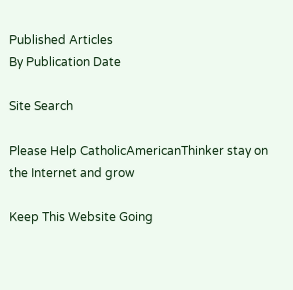Published Articles
By Publication Date

Site Search

Please Help CatholicAmericanThinker stay on the Internet and grow

Keep This Website Going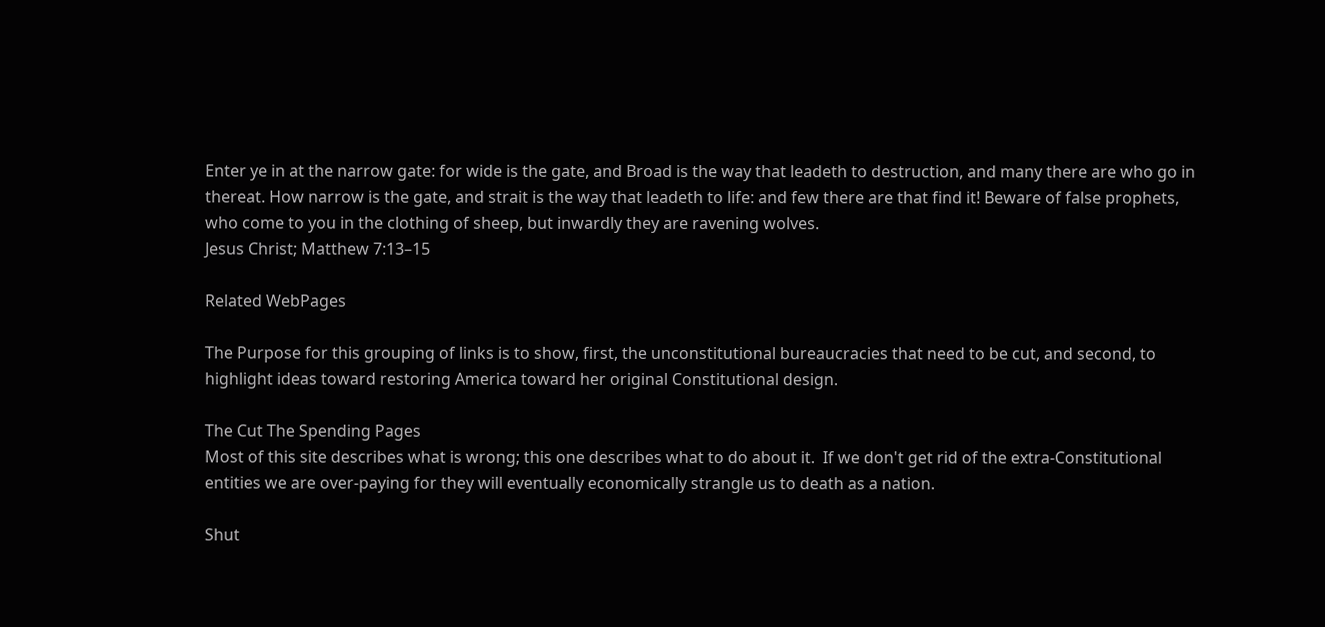Enter ye in at the narrow gate: for wide is the gate, and Broad is the way that leadeth to destruction, and many there are who go in thereat. How narrow is the gate, and strait is the way that leadeth to life: and few there are that find it! Beware of false prophets, who come to you in the clothing of sheep, but inwardly they are ravening wolves.
Jesus Christ; Matthew 7:13–15

Related WebPages

The Purpose for this grouping of links is to show, first, the unconstitutional bureaucracies that need to be cut, and second, to highlight ideas toward restoring America toward her original Constitutional design.

The Cut The Spending Pages
Most of this site describes what is wrong; this one describes what to do about it.  If we don't get rid of the extra-Constitutional entities we are over-paying for they will eventually economically strangle us to death as a nation.

Shut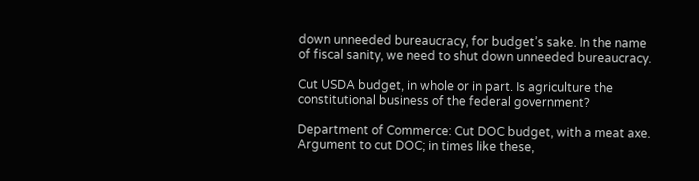down unneeded bureaucracy, for budget’s sake. In the name of fiscal sanity, we need to shut down unneeded bureaucracy.

Cut USDA budget, in whole or in part. Is agriculture the constitutional business of the federal government?

Department of Commerce: Cut DOC budget, with a meat axe. Argument to cut DOC; in times like these,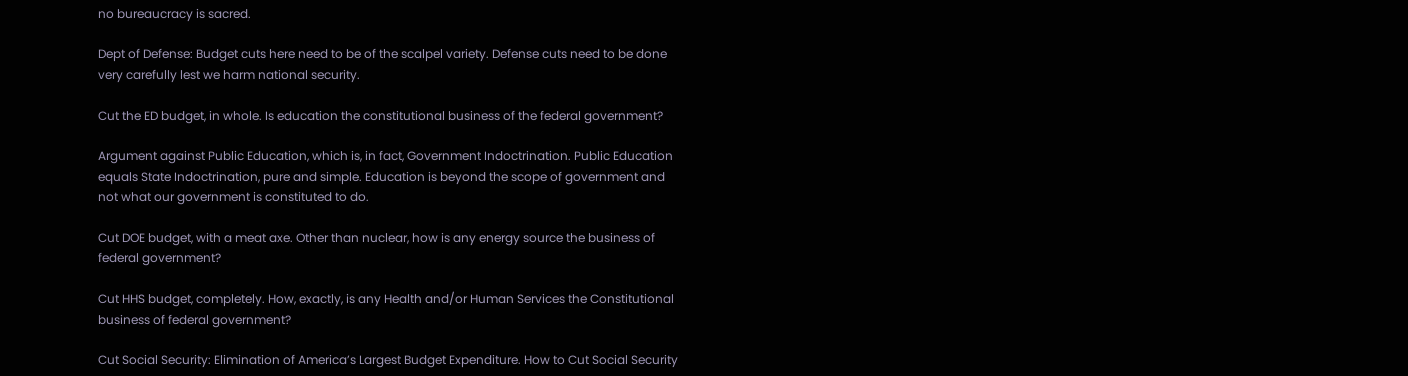no bureaucracy is sacred.

Dept of Defense: Budget cuts here need to be of the scalpel variety. Defense cuts need to be done very carefully lest we harm national security.

Cut the ED budget, in whole. Is education the constitutional business of the federal government?

Argument against Public Education, which is, in fact, Government Indoctrination. Public Education equals State Indoctrination, pure and simple. Education is beyond the scope of government and not what our government is constituted to do.

Cut DOE budget, with a meat axe. Other than nuclear, how is any energy source the business of federal government?

Cut HHS budget, completely. How, exactly, is any Health and/or Human Services the Constitutional business of federal government?

Cut Social Security: Elimination of America’s Largest Budget Expenditure. How to Cut Social Security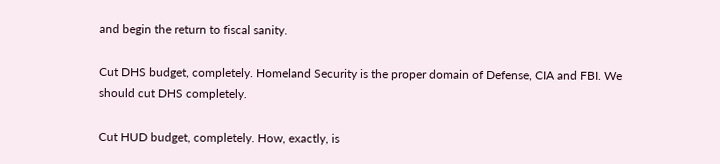and begin the return to fiscal sanity.

Cut DHS budget, completely. Homeland Security is the proper domain of Defense, CIA and FBI. We should cut DHS completely.

Cut HUD budget, completely. How, exactly, is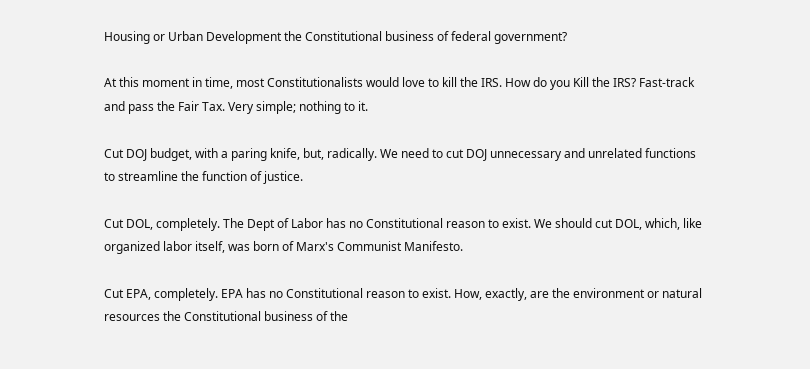Housing or Urban Development the Constitutional business of federal government?

At this moment in time, most Constitutionalists would love to kill the IRS. How do you Kill the IRS? Fast-track and pass the Fair Tax. Very simple; nothing to it.

Cut DOJ budget, with a paring knife, but, radically. We need to cut DOJ unnecessary and unrelated functions to streamline the function of justice.

Cut DOL, completely. The Dept of Labor has no Constitutional reason to exist. We should cut DOL, which, like organized labor itself, was born of Marx's Communist Manifesto.

Cut EPA, completely. EPA has no Constitutional reason to exist. How, exactly, are the environment or natural resources the Constitutional business of the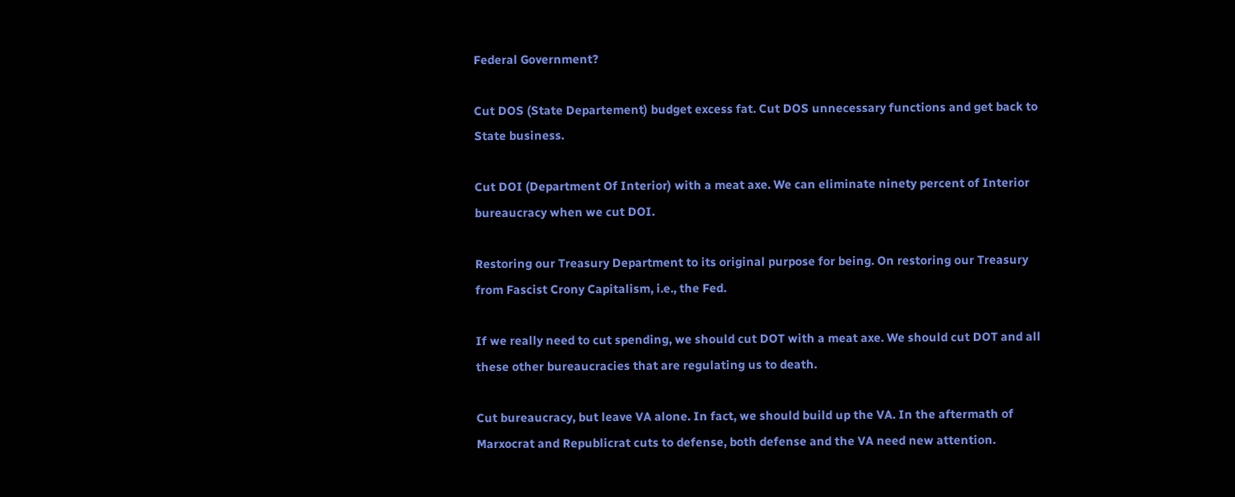Federal Government?

Cut DOS (State Departement) budget excess fat. Cut DOS unnecessary functions and get back to State business.

Cut DOI (Department Of Interior) with a meat axe. We can eliminate ninety percent of Interior bureaucracy when we cut DOI.

Restoring our Treasury Department to its original purpose for being. On restoring our Treasury from Fascist Crony Capitalism, i.e., the Fed.

If we really need to cut spending, we should cut DOT with a meat axe. We should cut DOT and all these other bureaucracies that are regulating us to death.

Cut bureaucracy, but leave VA alone. In fact, we should build up the VA. In the aftermath of Marxocrat and Republicrat cuts to defense, both defense and the VA need new attention.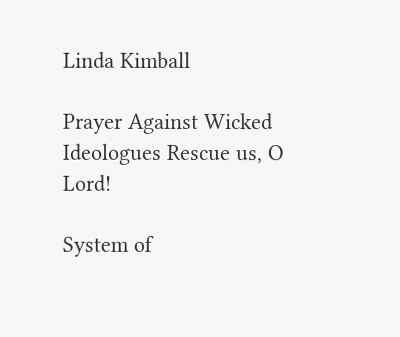Linda Kimball

Prayer Against Wicked Ideologues Rescue us, O Lord!

System of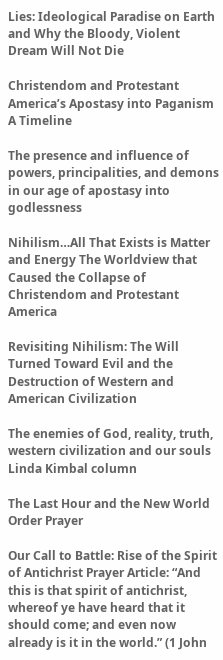Lies: Ideological Paradise on Earth and Why the Bloody, Violent Dream Will Not Die

Christendom and Protestant America’s Apostasy into Paganism A Timeline

The presence and influence of powers, principalities, and demons in our age of apostasy into godlessness

Nihilism…All That Exists is Matter and Energy The Worldview that Caused the Collapse of Christendom and Protestant America

Revisiting Nihilism: The Will Turned Toward Evil and the Destruction of Western and American Civilization

The enemies of God, reality, truth, western civilization and our souls Linda Kimbal column

The Last Hour and the New World Order Prayer

Our Call to Battle: Rise of the Spirit of Antichrist Prayer Article: “And this is that spirit of antichrist, whereof ye have heard that it should come; and even now already is it in the world.” (1 John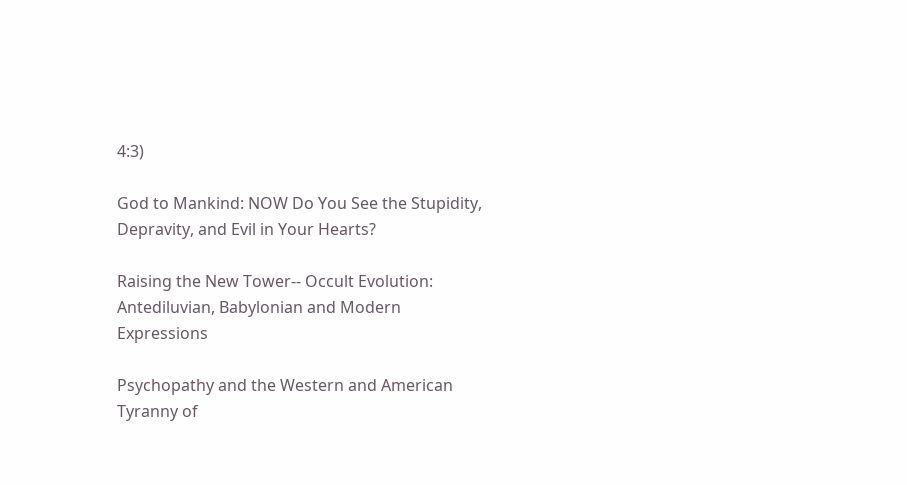4:3)

God to Mankind: NOW Do You See the Stupidity, Depravity, and Evil in Your Hearts?

Raising the New Tower-- Occult Evolution: Antediluvian, Babylonian and Modern Expressions

Psychopathy and the Western and American Tyranny of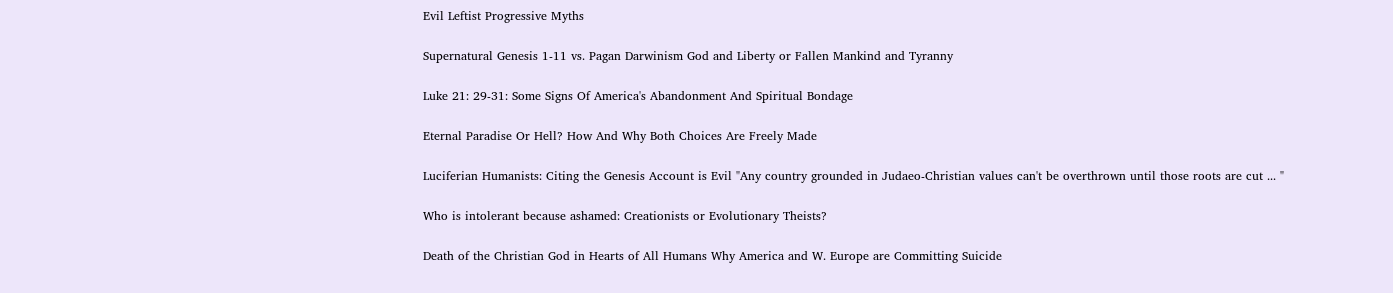Evil Leftist Progressive Myths

Supernatural Genesis 1-11 vs. Pagan Darwinism God and Liberty or Fallen Mankind and Tyranny

Luke 21: 29-31: Some Signs Of America's Abandonment And Spiritual Bondage

Eternal Paradise Or Hell? How And Why Both Choices Are Freely Made

Luciferian Humanists: Citing the Genesis Account is Evil "Any country grounded in Judaeo-Christian values can't be overthrown until those roots are cut ... "

Who is intolerant because ashamed: Creationists or Evolutionary Theists?

Death of the Christian God in Hearts of All Humans Why America and W. Europe are Committing Suicide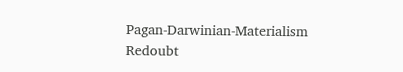Pagan-Darwinian-Materialism Redoubt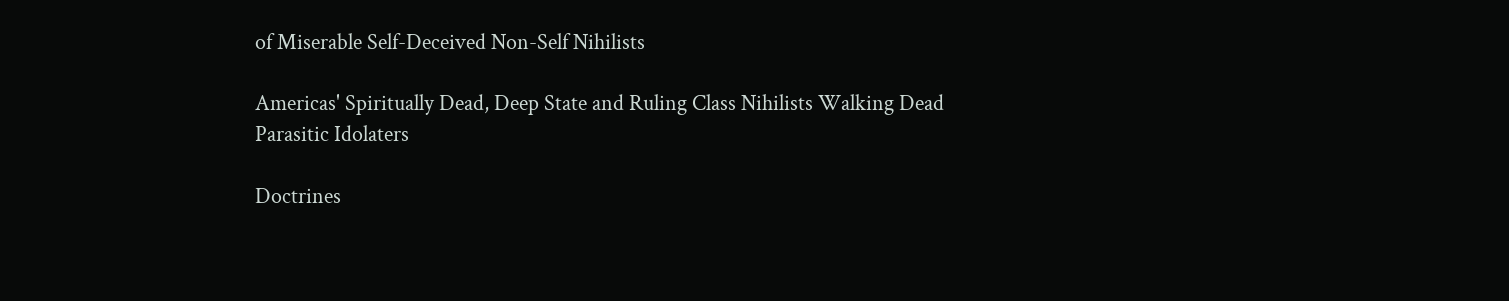of Miserable Self-Deceived Non-Self Nihilists

Americas' Spiritually Dead, Deep State and Ruling Class Nihilists Walking Dead Parasitic Idolaters

Doctrines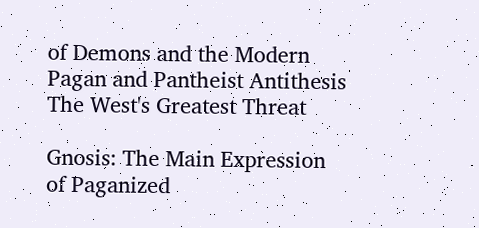of Demons and the Modern Pagan and Pantheist Antithesis The West's Greatest Threat

Gnosis: The Main Expression of Paganized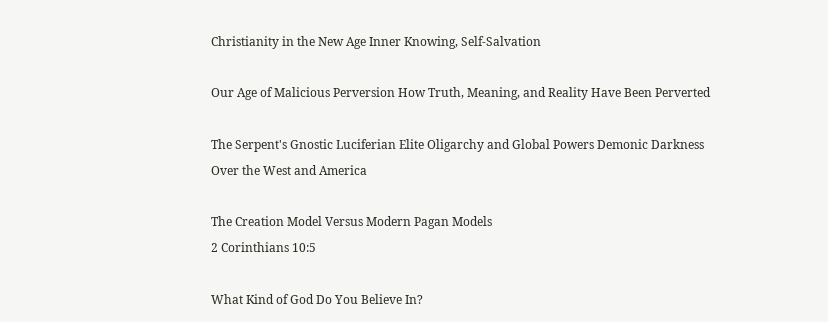Christianity in the New Age Inner Knowing, Self-Salvation

Our Age of Malicious Perversion How Truth, Meaning, and Reality Have Been Perverted

The Serpent's Gnostic Luciferian Elite Oligarchy and Global Powers Demonic Darkness Over the West and America

The Creation Model Versus Modern Pagan Models
2 Corinthians 10:5

What Kind of God Do You Believe In?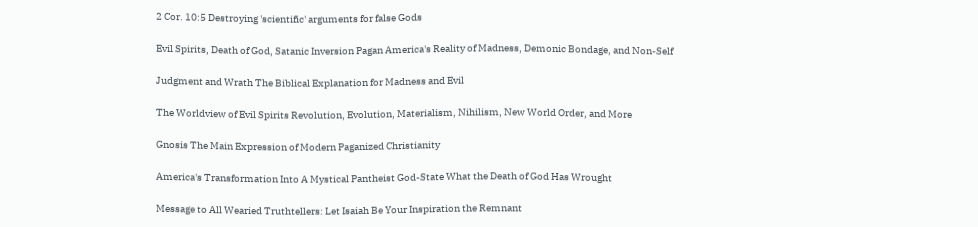2 Cor. 10:5 Destroying 'scientific' arguments for false Gods

Evil Spirits, Death of God, Satanic Inversion Pagan America's Reality of Madness, Demonic Bondage, and Non-Self

Judgment and Wrath The Biblical Explanation for Madness and Evil

The Worldview of Evil Spirits Revolution, Evolution, Materialism, Nihilism, New World Order, and More

Gnosis The Main Expression of Modern Paganized Christianity

America's Transformation Into A Mystical Pantheist God-State What the Death of God Has Wrought

Message to All Wearied Truthtellers: Let Isaiah Be Your Inspiration the Remnant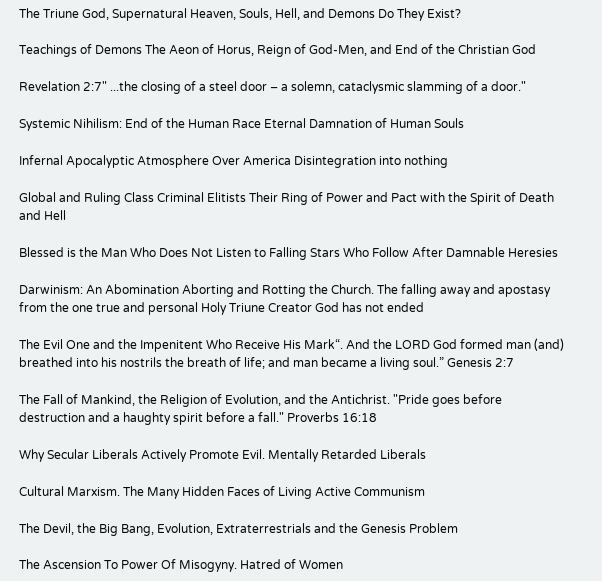The Triune God, Supernatural Heaven, Souls, Hell, and Demons Do They Exist?

Teachings of Demons The Aeon of Horus, Reign of God-Men, and End of the Christian God

Revelation 2:7" ...the closing of a steel door – a solemn, cataclysmic slamming of a door."

Systemic Nihilism: End of the Human Race Eternal Damnation of Human Souls

Infernal Apocalyptic Atmosphere Over America Disintegration into nothing

Global and Ruling Class Criminal Elitists Their Ring of Power and Pact with the Spirit of Death and Hell

Blessed is the Man Who Does Not Listen to Falling Stars Who Follow After Damnable Heresies

Darwinism: An Abomination Aborting and Rotting the Church. The falling away and apostasy from the one true and personal Holy Triune Creator God has not ended

The Evil One and the Impenitent Who Receive His Mark“. And the LORD God formed man (and) breathed into his nostrils the breath of life; and man became a living soul.” Genesis 2:7

The Fall of Mankind, the Religion of Evolution, and the Antichrist. "Pride goes before destruction and a haughty spirit before a fall." Proverbs 16:18

Why Secular Liberals Actively Promote Evil. Mentally Retarded Liberals

Cultural Marxism. The Many Hidden Faces of Living Active Communism

The Devil, the Big Bang, Evolution, Extraterrestrials and the Genesis Problem

The Ascension To Power Of Misogyny. Hatred of Women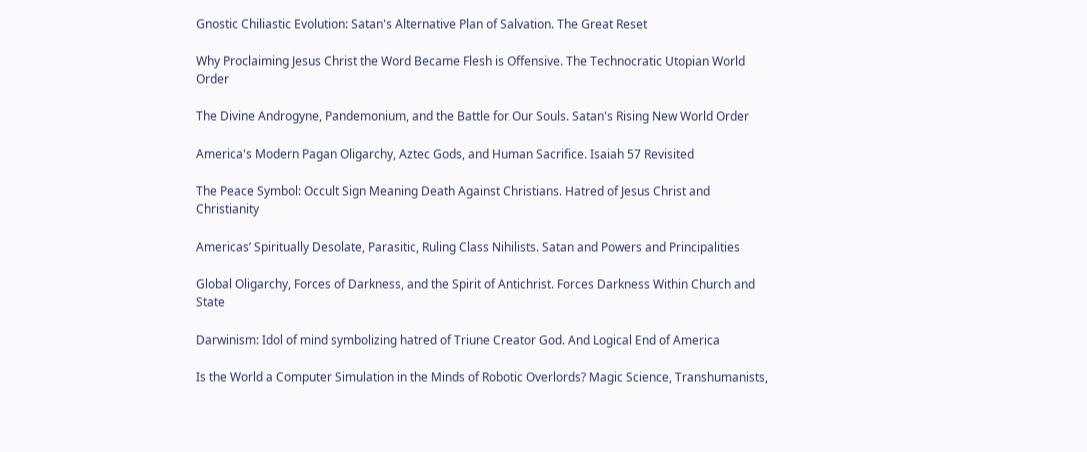Gnostic Chiliastic Evolution: Satan's Alternative Plan of Salvation. The Great Reset

Why Proclaiming Jesus Christ the Word Became Flesh is Offensive. The Technocratic Utopian World Order

The Divine Androgyne, Pandemonium, and the Battle for Our Souls. Satan's Rising New World Order

America's Modern Pagan Oligarchy, Aztec Gods, and Human Sacrifice. Isaiah 57 Revisited

The Peace Symbol: Occult Sign Meaning Death Against Christians. Hatred of Jesus Christ and Christianity

Americas’ Spiritually Desolate, Parasitic, Ruling Class Nihilists. Satan and Powers and Principalities

Global Oligarchy, Forces of Darkness, and the Spirit of Antichrist. Forces Darkness Within Church and State

Darwinism: Idol of mind symbolizing hatred of Triune Creator God. And Logical End of America

Is the World a Computer Simulation in the Minds of Robotic Overlords? Magic Science, Transhumanists,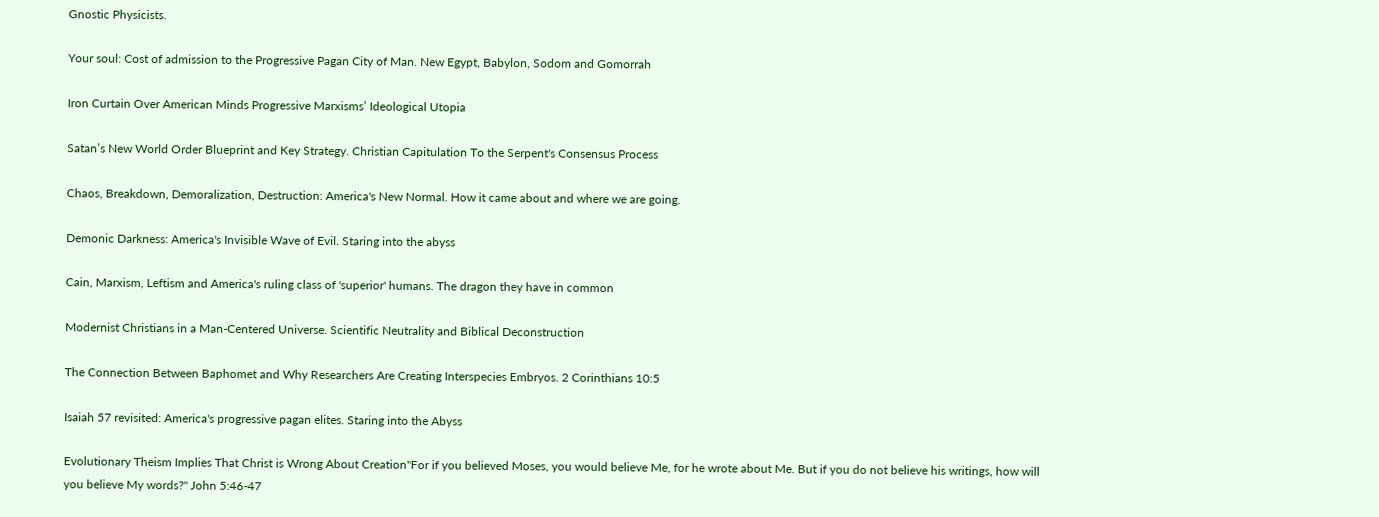Gnostic Physicists.

Your soul: Cost of admission to the Progressive Pagan City of Man. New Egypt, Babylon, Sodom and Gomorrah

Iron Curtain Over American Minds Progressive Marxisms’ Ideological Utopia

Satan’s New World Order Blueprint and Key Strategy. Christian Capitulation To the Serpent's Consensus Process

Chaos, Breakdown, Demoralization, Destruction: America's New Normal. How it came about and where we are going.

Demonic Darkness: America's Invisible Wave of Evil. Staring into the abyss

Cain, Marxism, Leftism and America's ruling class of 'superior' humans. The dragon they have in common

Modernist Christians in a Man-Centered Universe. Scientific Neutrality and Biblical Deconstruction

The Connection Between Baphomet and Why Researchers Are Creating Interspecies Embryos. 2 Corinthians 10:5

Isaiah 57 revisited: America's progressive pagan elites. Staring into the Abyss

Evolutionary Theism Implies That Christ is Wrong About Creation"For if you believed Moses, you would believe Me, for he wrote about Me. But if you do not believe his writings, how will you believe My words?" John 5:46-47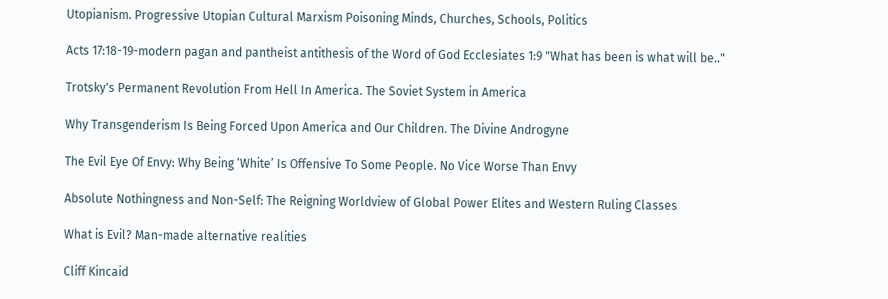Utopianism. Progressive Utopian Cultural Marxism Poisoning Minds, Churches, Schools, Politics

Acts 17:18-19-modern pagan and pantheist antithesis of the Word of God Ecclesiates 1:9 "What has been is what will be.."

Trotsky's Permanent Revolution From Hell In America. The Soviet System in America

Why Transgenderism Is Being Forced Upon America and Our Children. The Divine Androgyne

The Evil Eye Of Envy: Why Being ‘White’ Is Offensive To Some People. No Vice Worse Than Envy

Absolute Nothingness and Non-Self: The Reigning Worldview of Global Power Elites and Western Ruling Classes

What is Evil? Man-made alternative realities

Cliff Kincaid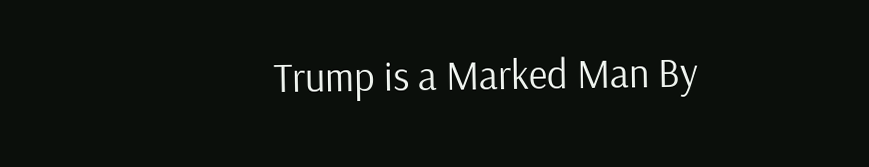Trump is a Marked Man By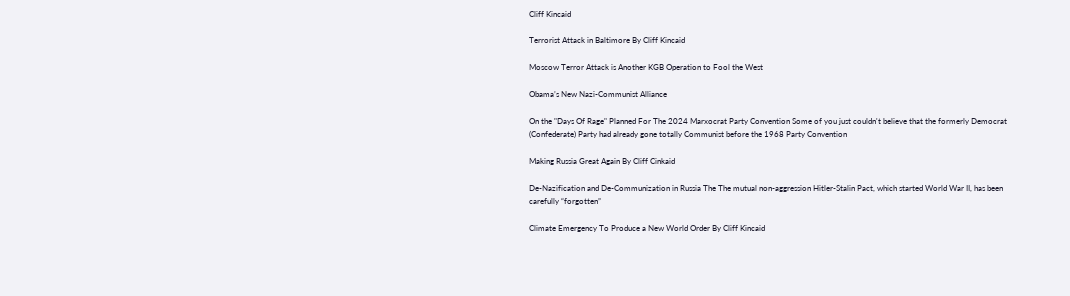Cliff Kincaid

Terrorist Attack in Baltimore By Cliff Kincaid

Moscow Terror Attack is Another KGB Operation to Fool the West

Obama’s New Nazi-Communist Alliance

On the "Days Of Rage" Planned For The 2024 Marxocrat Party Convention Some of you just couldn't believe that the formerly Democrat (Confederate) Party had already gone totally Communist before the 1968 Party Convention

Making Russia Great Again By Cliff Cinkaid

De-Nazification and De-Communization in Russia The The mutual non-aggression Hitler-Stalin Pact, which started World War II, has been carefully “forgotten”

Climate Emergency To Produce a New World Order By Cliff Kincaid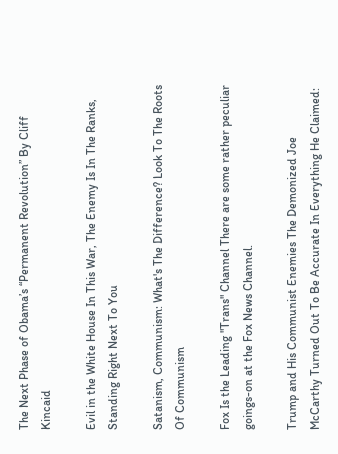The Next Phase of Obama’s “Permanent Revolution” By Cliff Kincaid

Evil in the White House In This War, The Enemy Is In The Ranks, Standing Right Next To You

Satanism, Communism: What's The Difference? Look To The Roots Of Communism

Fox Is the Leading "Trans" Channel There are some rather peculiar goings-on at the Fox News Channel.

Trump and His Communist Enemies The Demonized Joe McCarthy Turned Out To Be Accurate In Everything He Claimed: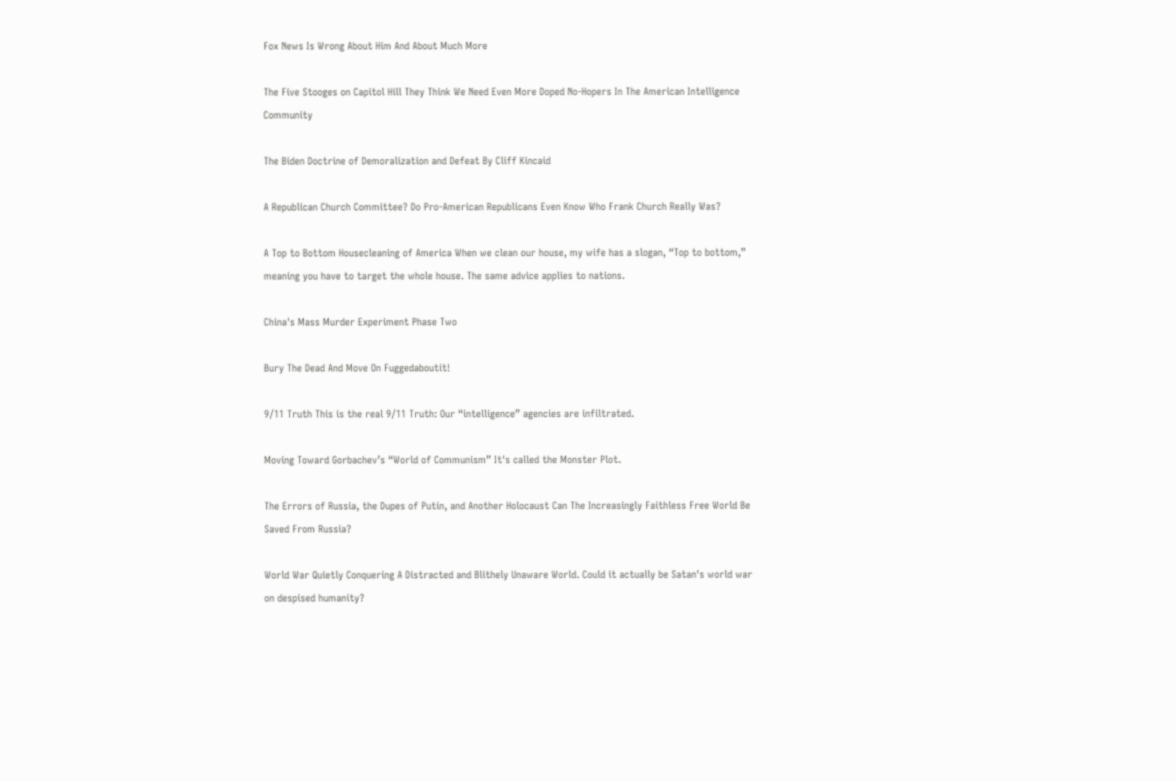Fox News Is Wrong About Him And About Much More

The Five Stooges on Capitol Hill They Think We Need Even More Doped No-Hopers In The American Intelligence Community

The Biden Doctrine of Demoralization and Defeat By Cliff Kincaid

A Republican Church Committee? Do Pro-American Republicans Even Know Who Frank Church Really Was?

A Top to Bottom Housecleaning of America When we clean our house, my wife has a slogan, “Top to bottom,” meaning you have to target the whole house. The same advice applies to nations.

China's Mass Murder Experiment Phase Two

Bury The Dead And Move On Fuggedaboutit!

9/11 Truth This is the real 9/11 Truth: Our “intelligence” agencies are infiltrated.

Moving Toward Gorbachev’s “World of Communism” It's called the Monster Plot.

The Errors of Russia, the Dupes of Putin, and Another Holocaust Can The Increasingly Faithless Free World Be Saved From Russia?

World War Quietly Conquering A Distracted and Blithely Unaware World. Could it actually be Satan's world war on despised humanity?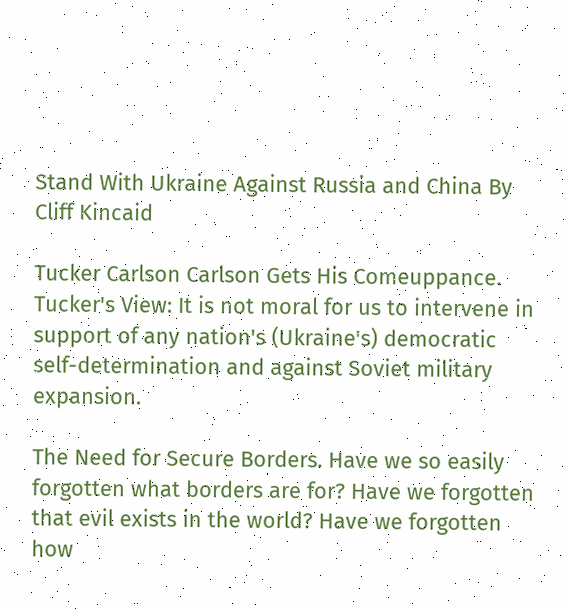Stand With Ukraine Against Russia and China By Cliff Kincaid

Tucker Carlson Carlson Gets His Comeuppance. Tucker's View: It is not moral for us to intervene in support of any nation's (Ukraine's) democratic self-determination and against Soviet military expansion.

The Need for Secure Borders. Have we so easily forgotten what borders are for? Have we forgotten that evil exists in the world? Have we forgotten how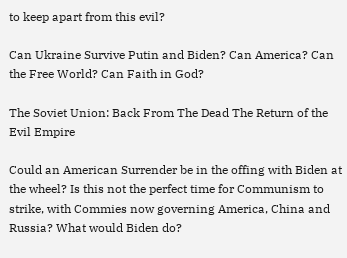to keep apart from this evil?

Can Ukraine Survive Putin and Biden? Can America? Can the Free World? Can Faith in God?

The Soviet Union: Back From The Dead The Return of the Evil Empire

Could an American Surrender be in the offing with Biden at the wheel? Is this not the perfect time for Communism to strike, with Commies now governing America, China and Russia? What would Biden do?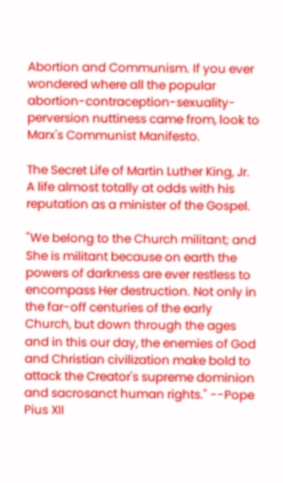Abortion and Communism. If you ever wondered where all the popular abortion-contraception-sexuality-perversion nuttiness came from, look to Marx's Communist Manifesto.

The Secret Life of Martin Luther King, Jr. A life almost totally at odds with his reputation as a minister of the Gospel.

"We belong to the Church militant; and She is militant because on earth the powers of darkness are ever restless to encompass Her destruction. Not only in the far-off centuries of the early Church, but down through the ages and in this our day, the enemies of God and Christian civilization make bold to attack the Creator's supreme dominion and sacrosanct human rights." --Pope Pius XII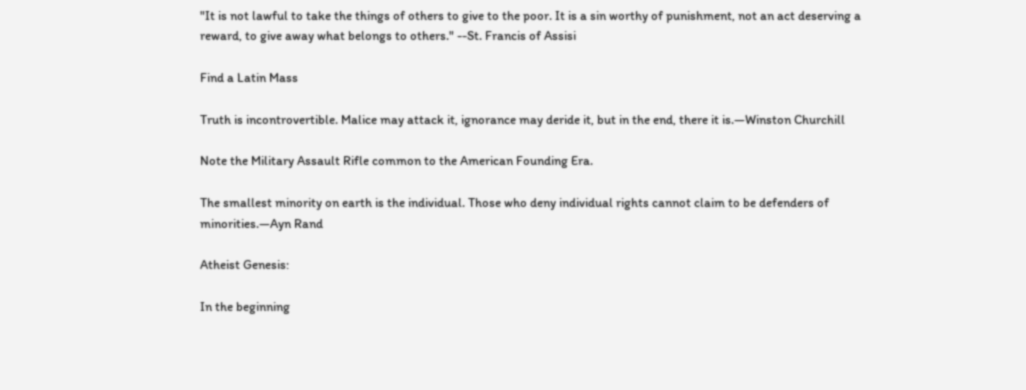"It is not lawful to take the things of others to give to the poor. It is a sin worthy of punishment, not an act deserving a reward, to give away what belongs to others." --St. Francis of Assisi

Find a Latin Mass

Truth is incontrovertible. Malice may attack it, ignorance may deride it, but in the end, there it is.—Winston Churchill

Note the Military Assault Rifle common to the American Founding Era.

The smallest minority on earth is the individual. Those who deny individual rights cannot claim to be defenders of minorities.—Ayn Rand

Atheist Genesis:

In the beginning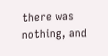there was nothing, and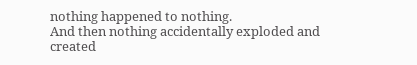nothing happened to nothing.
And then nothing accidentally exploded and created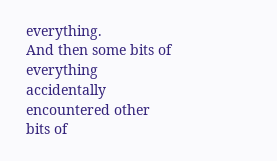everything.
And then some bits of everything accidentally encountered other bits of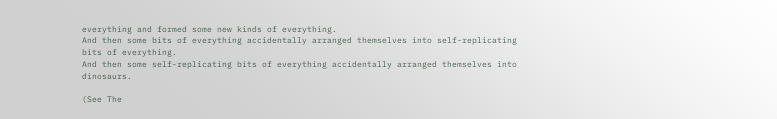everything and formed some new kinds of everything.
And then some bits of everything accidentally arranged themselves into self-replicating bits of everything.
And then some self-replicating bits of everything accidentally arranged themselves into dinosaurs.

(See The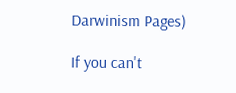Darwinism Pages)

If you can't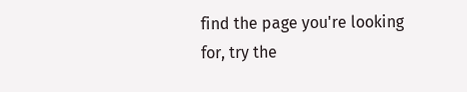find the page you're looking for, try the